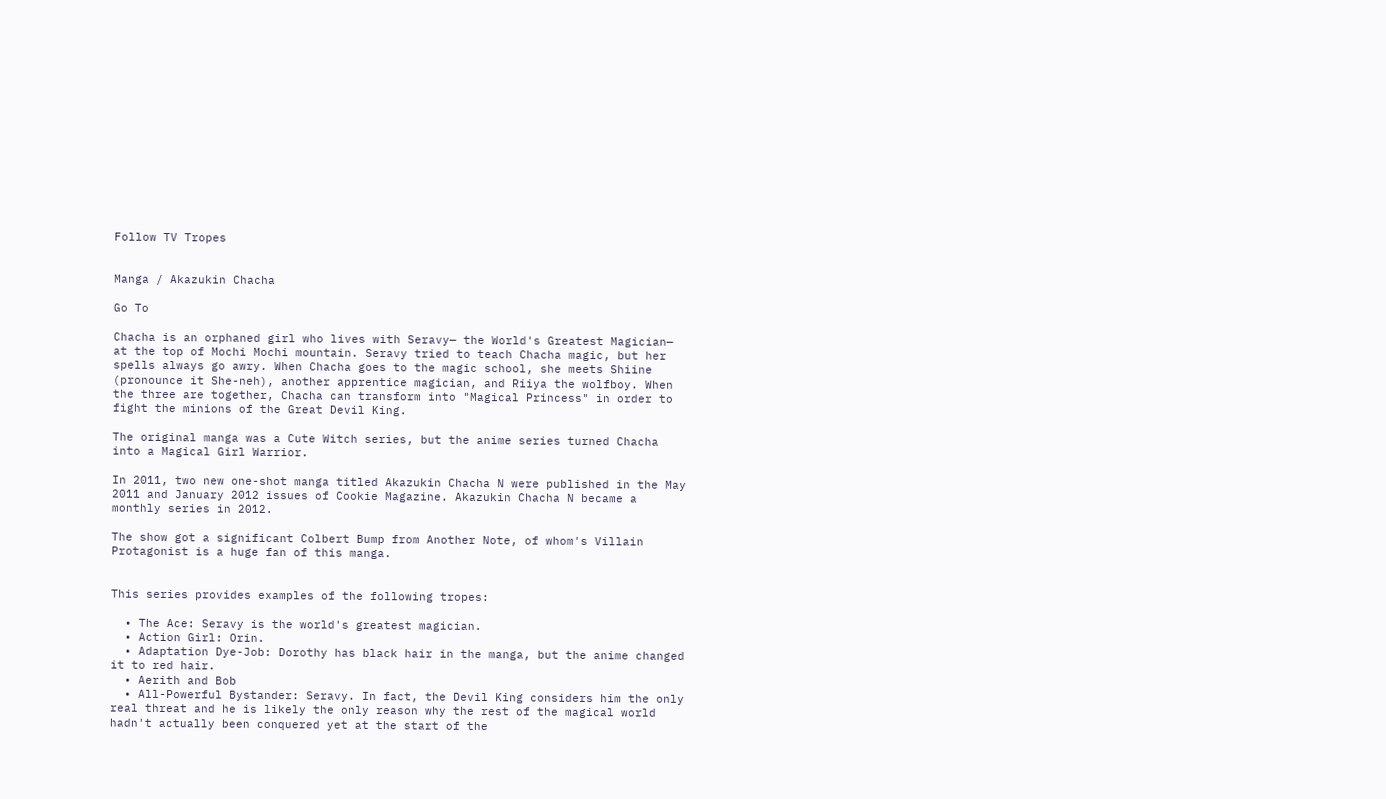Follow TV Tropes


Manga / Akazukin Chacha

Go To

Chacha is an orphaned girl who lives with Seravy— the World's Greatest Magician— at the top of Mochi Mochi mountain. Seravy tried to teach Chacha magic, but her spells always go awry. When Chacha goes to the magic school, she meets Shiine (pronounce it She-neh), another apprentice magician, and Riiya the wolfboy. When the three are together, Chacha can transform into "Magical Princess" in order to fight the minions of the Great Devil King.

The original manga was a Cute Witch series, but the anime series turned Chacha into a Magical Girl Warrior.

In 2011, two new one-shot manga titled Akazukin Chacha N were published in the May 2011 and January 2012 issues of Cookie Magazine. Akazukin Chacha N became a monthly series in 2012.

The show got a significant Colbert Bump from Another Note, of whom's Villain Protagonist is a huge fan of this manga.


This series provides examples of the following tropes:

  • The Ace: Seravy is the world's greatest magician.
  • Action Girl: Orin.
  • Adaptation Dye-Job: Dorothy has black hair in the manga, but the anime changed it to red hair.
  • Aerith and Bob
  • All-Powerful Bystander: Seravy. In fact, the Devil King considers him the only real threat and he is likely the only reason why the rest of the magical world hadn't actually been conquered yet at the start of the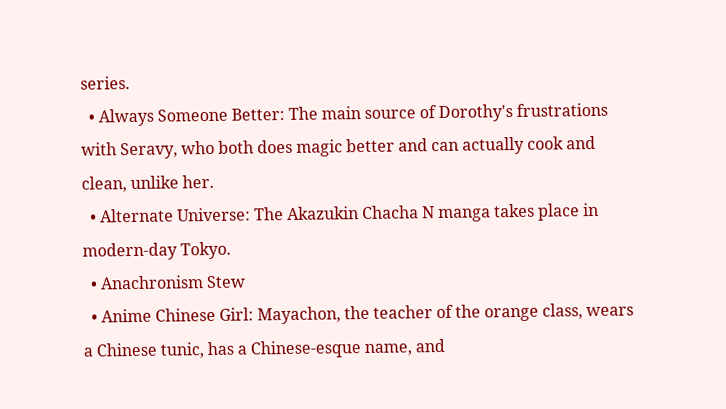series.
  • Always Someone Better: The main source of Dorothy's frustrations with Seravy, who both does magic better and can actually cook and clean, unlike her.
  • Alternate Universe: The Akazukin Chacha N manga takes place in modern-day Tokyo.
  • Anachronism Stew
  • Anime Chinese Girl: Mayachon, the teacher of the orange class, wears a Chinese tunic, has a Chinese-esque name, and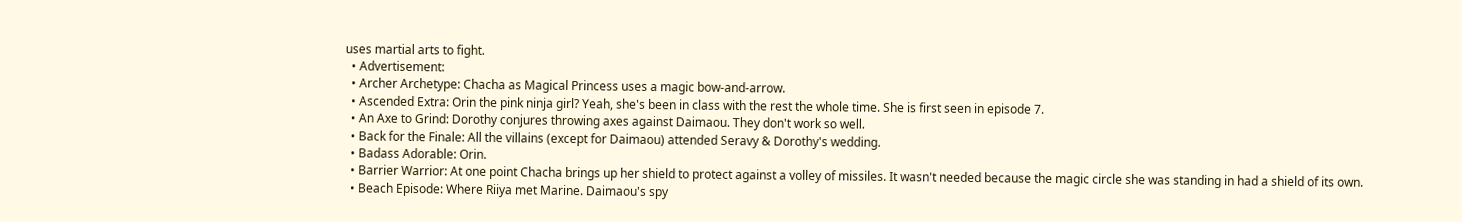uses martial arts to fight.
  • Advertisement:
  • Archer Archetype: Chacha as Magical Princess uses a magic bow-and-arrow.
  • Ascended Extra: Orin the pink ninja girl? Yeah, she's been in class with the rest the whole time. She is first seen in episode 7.
  • An Axe to Grind: Dorothy conjures throwing axes against Daimaou. They don't work so well.
  • Back for the Finale: All the villains (except for Daimaou) attended Seravy & Dorothy's wedding.
  • Badass Adorable: Orin.
  • Barrier Warrior: At one point Chacha brings up her shield to protect against a volley of missiles. It wasn't needed because the magic circle she was standing in had a shield of its own.
  • Beach Episode: Where Riiya met Marine. Daimaou's spy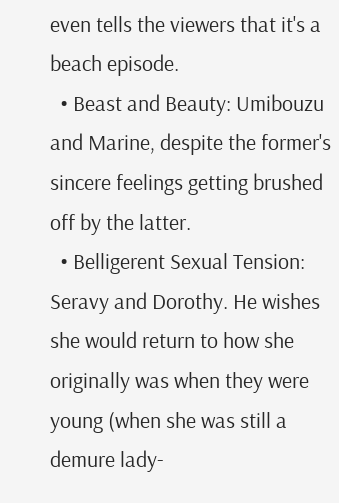even tells the viewers that it's a beach episode.
  • Beast and Beauty: Umibouzu and Marine, despite the former's sincere feelings getting brushed off by the latter.
  • Belligerent Sexual Tension: Seravy and Dorothy. He wishes she would return to how she originally was when they were young (when she was still a demure lady-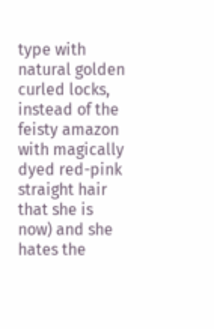type with natural golden curled locks, instead of the feisty amazon with magically dyed red-pink straight hair that she is now) and she hates the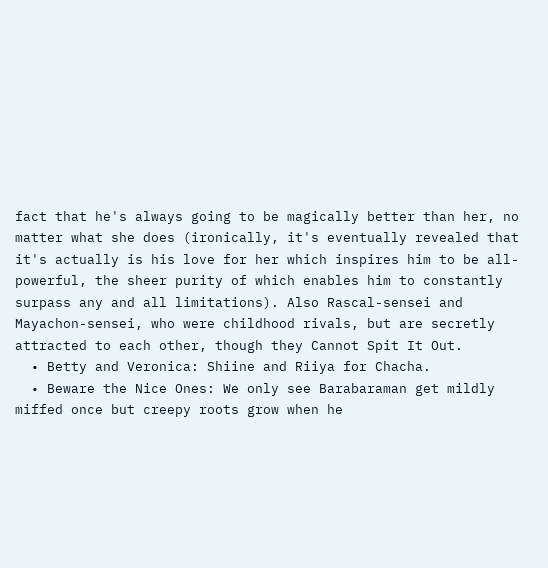fact that he's always going to be magically better than her, no matter what she does (ironically, it's eventually revealed that it's actually is his love for her which inspires him to be all-powerful, the sheer purity of which enables him to constantly surpass any and all limitations). Also Rascal-sensei and Mayachon-sensei, who were childhood rivals, but are secretly attracted to each other, though they Cannot Spit It Out.
  • Betty and Veronica: Shiine and Riiya for Chacha.
  • Beware the Nice Ones: We only see Barabaraman get mildly miffed once but creepy roots grow when he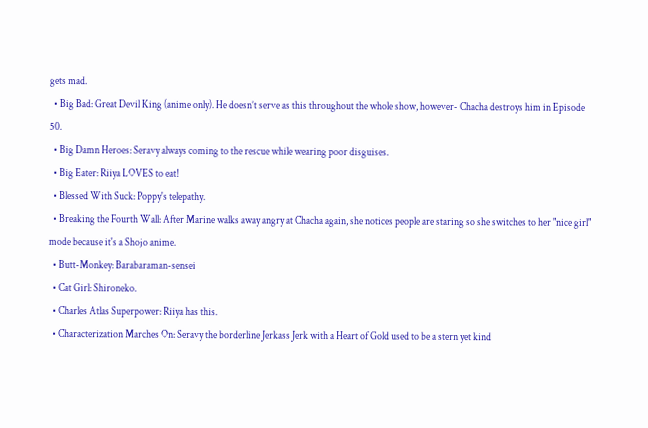gets mad.
  • Big Bad: Great Devil King (anime only). He doesn’t serve as this throughout the whole show, however- Chacha destroys him in Episode 50.
  • Big Damn Heroes: Seravy always coming to the rescue while wearing poor disguises.
  • Big Eater: Riiya LOVES to eat!
  • Blessed With Suck: Poppy's telepathy.
  • Breaking the Fourth Wall: After Marine walks away angry at Chacha again, she notices people are staring so she switches to her "nice girl" mode because it's a Shojo anime.
  • Butt-Monkey: Barabaraman-sensei
  • Cat Girl: Shironeko.
  • Charles Atlas Superpower: Riiya has this.
  • Characterization Marches On: Seravy the borderline Jerkass Jerk with a Heart of Gold used to be a stern yet kind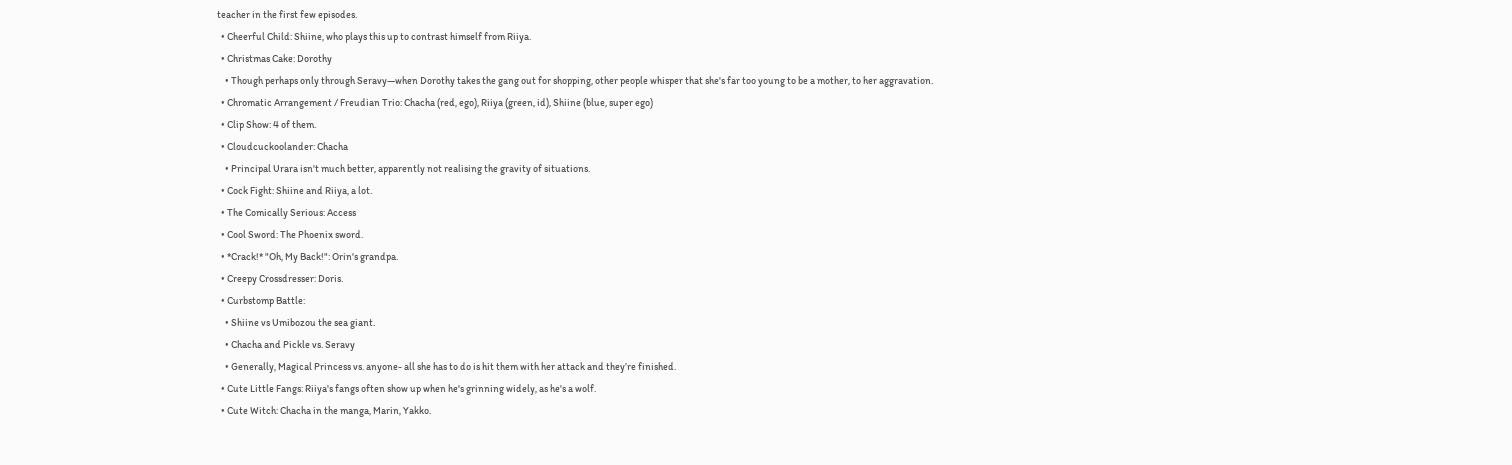teacher in the first few episodes.
  • Cheerful Child: Shiine, who plays this up to contrast himself from Riiya.
  • Christmas Cake: Dorothy
    • Though perhaps only through Seravy—when Dorothy takes the gang out for shopping, other people whisper that she's far too young to be a mother, to her aggravation.
  • Chromatic Arrangement / Freudian Trio: Chacha (red, ego), Riiya (green, id), Shiine (blue, super ego)
  • Clip Show: 4 of them.
  • Cloudcuckoolander: Chacha
    • Principal Urara isn't much better, apparently not realising the gravity of situations.
  • Cock Fight: Shiine and Riiya, a lot.
  • The Comically Serious: Access
  • Cool Sword: The Phoenix sword.
  • *Crack!* "Oh, My Back!": Orin's grandpa.
  • Creepy Crossdresser: Doris.
  • Curbstomp Battle:
    • Shiine vs Umibozou the sea giant.
    • Chacha and Pickle vs. Seravy
    • Generally, Magical Princess vs. anyone- all she has to do is hit them with her attack and they’re finished.
  • Cute Little Fangs: Riiya's fangs often show up when he's grinning widely, as he's a wolf.
  • Cute Witch: Chacha in the manga, Marin, Yakko.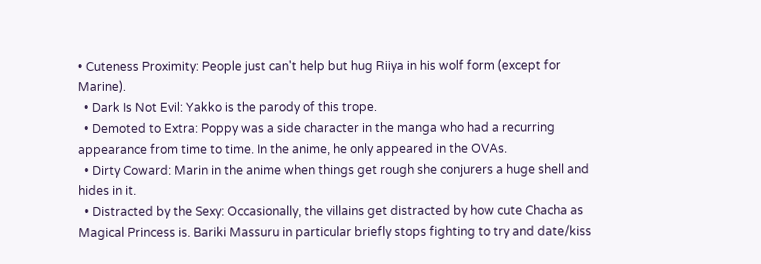• Cuteness Proximity: People just can't help but hug Riiya in his wolf form (except for Marine).
  • Dark Is Not Evil: Yakko is the parody of this trope.
  • Demoted to Extra: Poppy was a side character in the manga who had a recurring appearance from time to time. In the anime, he only appeared in the OVAs.
  • Dirty Coward: Marin in the anime when things get rough she conjurers a huge shell and hides in it.
  • Distracted by the Sexy: Occasionally, the villains get distracted by how cute Chacha as Magical Princess is. Bariki Massuru in particular briefly stops fighting to try and date/kiss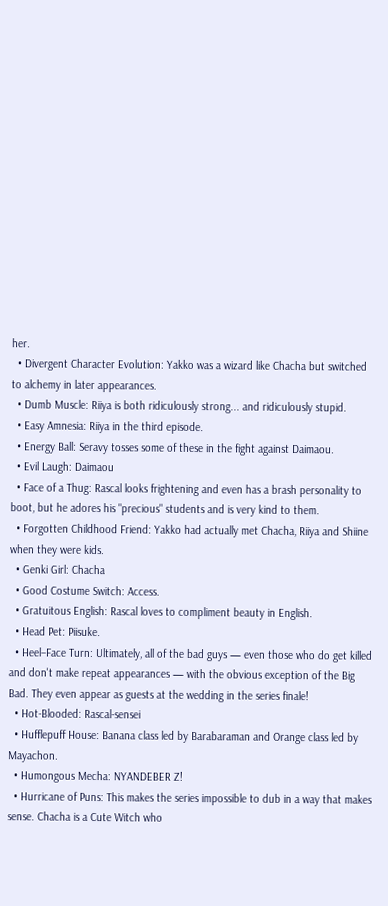her.
  • Divergent Character Evolution: Yakko was a wizard like Chacha but switched to alchemy in later appearances.
  • Dumb Muscle: Riiya is both ridiculously strong... and ridiculously stupid.
  • Easy Amnesia: Riiya in the third episode.
  • Energy Ball: Seravy tosses some of these in the fight against Daimaou.
  • Evil Laugh: Daimaou
  • Face of a Thug: Rascal looks frightening and even has a brash personality to boot, but he adores his "precious" students and is very kind to them.
  • Forgotten Childhood Friend: Yakko had actually met Chacha, Riiya and Shiine when they were kids.
  • Genki Girl: Chacha
  • Good Costume Switch: Access.
  • Gratuitous English: Rascal loves to compliment beauty in English.
  • Head Pet: Piisuke.
  • Heel–Face Turn: Ultimately, all of the bad guys — even those who do get killed and don't make repeat appearances — with the obvious exception of the Big Bad. They even appear as guests at the wedding in the series finale!
  • Hot-Blooded: Rascal-sensei
  • Hufflepuff House: Banana class led by Barabaraman and Orange class led by Mayachon.
  • Humongous Mecha: NYANDEBER Z!
  • Hurricane of Puns: This makes the series impossible to dub in a way that makes sense. Chacha is a Cute Witch who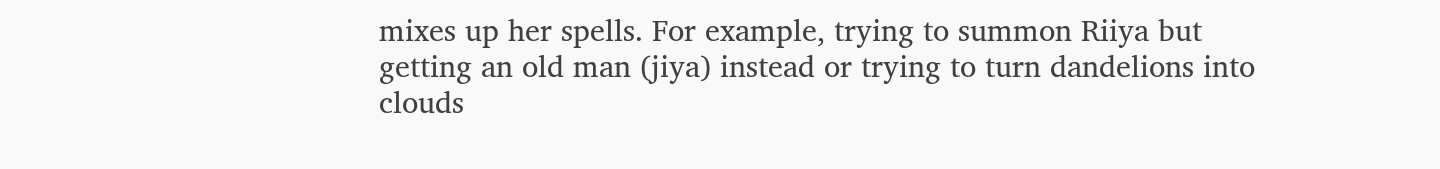mixes up her spells. For example, trying to summon Riiya but getting an old man (jiya) instead or trying to turn dandelions into clouds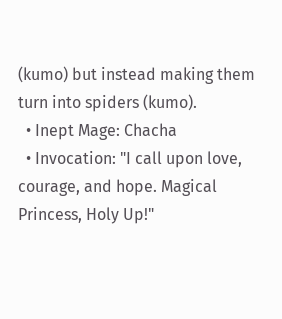(kumo) but instead making them turn into spiders (kumo).
  • Inept Mage: Chacha
  • Invocation: "I call upon love, courage, and hope. Magical Princess, Holy Up!"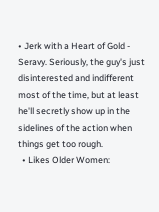• Jerk with a Heart of Gold - Seravy. Seriously, the guy's just disinterested and indifferent most of the time, but at least he'll secretly show up in the sidelines of the action when things get too rough.
  • Likes Older Women: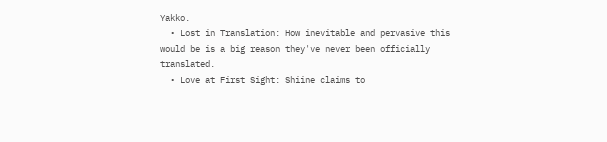Yakko.
  • Lost in Translation: How inevitable and pervasive this would be is a big reason they've never been officially translated.
  • Love at First Sight: Shiine claims to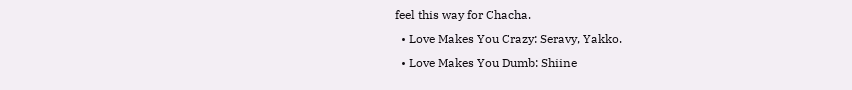feel this way for Chacha.
  • Love Makes You Crazy: Seravy, Yakko.
  • Love Makes You Dumb: Shiine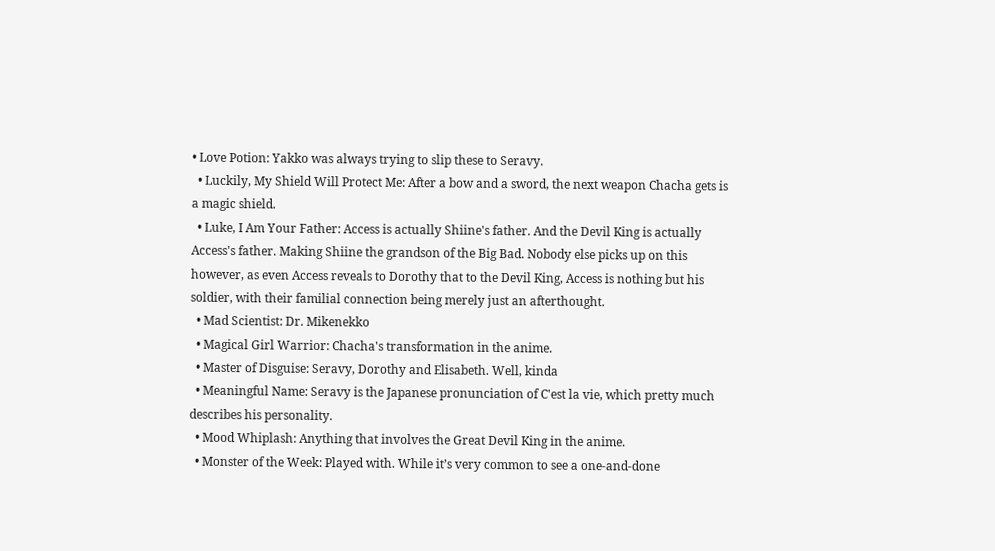• Love Potion: Yakko was always trying to slip these to Seravy.
  • Luckily, My Shield Will Protect Me: After a bow and a sword, the next weapon Chacha gets is a magic shield.
  • Luke, I Am Your Father: Access is actually Shiine's father. And the Devil King is actually Access's father. Making Shiine the grandson of the Big Bad. Nobody else picks up on this however, as even Access reveals to Dorothy that to the Devil King, Access is nothing but his soldier, with their familial connection being merely just an afterthought.
  • Mad Scientist: Dr. Mikenekko
  • Magical Girl Warrior: Chacha's transformation in the anime.
  • Master of Disguise: Seravy, Dorothy and Elisabeth. Well, kinda
  • Meaningful Name: Seravy is the Japanese pronunciation of C'est la vie, which pretty much describes his personality.
  • Mood Whiplash: Anything that involves the Great Devil King in the anime.
  • Monster of the Week: Played with. While it’s very common to see a one-and-done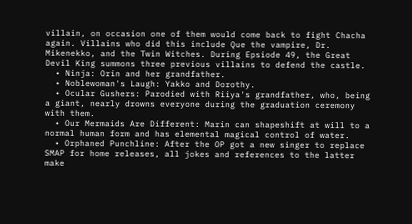villain, on occasion one of them would come back to fight Chacha again. Villains who did this include Que the vampire, Dr. Mikenekko, and the Twin Witches. During Epsiode 49, the Great Devil King summons three previous villains to defend the castle.
  • Ninja: Orin and her grandfather.
  • Noblewoman's Laugh: Yakko and Dorothy.
  • Ocular Gushers: Parodied with Riiya's grandfather, who, being a giant, nearly drowns everyone during the graduation ceremony with them.
  • Our Mermaids Are Different: Marin can shapeshift at will to a normal human form and has elemental magical control of water.
  • Orphaned Punchline: After the OP got a new singer to replace SMAP for home releases, all jokes and references to the latter make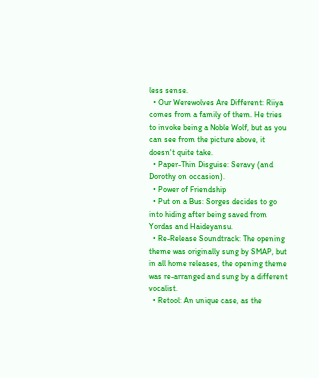less sense.
  • Our Werewolves Are Different: Riiya comes from a family of them. He tries to invoke being a Noble Wolf, but as you can see from the picture above, it doesn't quite take.
  • Paper-Thin Disguise: Seravy (and Dorothy on occasion).
  • Power of Friendship
  • Put on a Bus: Sorges decides to go into hiding after being saved from Yordas and Haideyansu.
  • Re-Release Soundtrack: The opening theme was originally sung by SMAP, but in all home releases, the opening theme was re-arranged and sung by a different vocalist.
  • Retool: An unique case, as the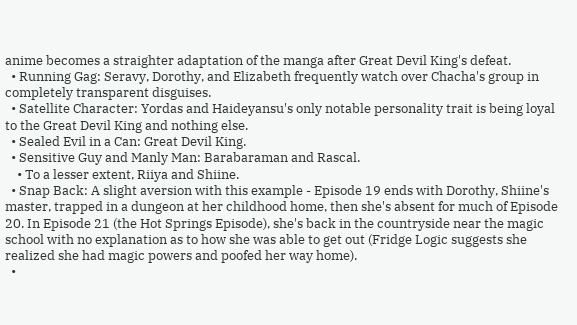anime becomes a straighter adaptation of the manga after Great Devil King's defeat.
  • Running Gag: Seravy, Dorothy, and Elizabeth frequently watch over Chacha's group in completely transparent disguises.
  • Satellite Character: Yordas and Haideyansu's only notable personality trait is being loyal to the Great Devil King and nothing else.
  • Sealed Evil in a Can: Great Devil King.
  • Sensitive Guy and Manly Man: Barabaraman and Rascal.
    • To a lesser extent, Riiya and Shiine.
  • Snap Back: A slight aversion with this example - Episode 19 ends with Dorothy, Shiine's master, trapped in a dungeon at her childhood home, then she's absent for much of Episode 20. In Episode 21 (the Hot Springs Episode), she's back in the countryside near the magic school with no explanation as to how she was able to get out (Fridge Logic suggests she realized she had magic powers and poofed her way home).
  •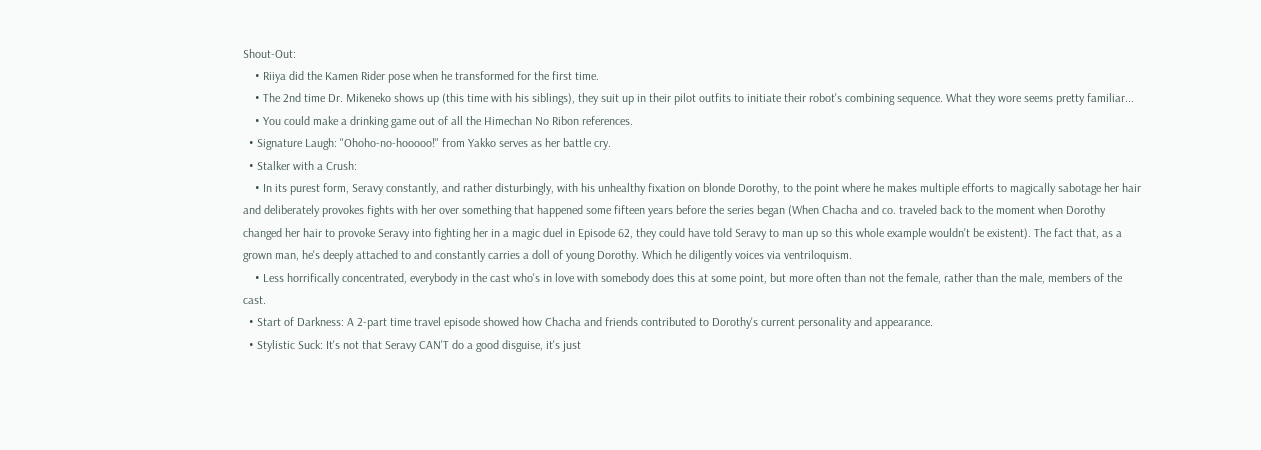Shout-Out:
    • Riiya did the Kamen Rider pose when he transformed for the first time.
    • The 2nd time Dr. Mikeneko shows up (this time with his siblings), they suit up in their pilot outfits to initiate their robot's combining sequence. What they wore seems pretty familiar...
    • You could make a drinking game out of all the Himechan No Ribon references.
  • Signature Laugh: "Ohoho-no-hooooo!" from Yakko serves as her battle cry.
  • Stalker with a Crush:
    • In its purest form, Seravy constantly, and rather disturbingly, with his unhealthy fixation on blonde Dorothy, to the point where he makes multiple efforts to magically sabotage her hair and deliberately provokes fights with her over something that happened some fifteen years before the series began (When Chacha and co. traveled back to the moment when Dorothy changed her hair to provoke Seravy into fighting her in a magic duel in Episode 62, they could have told Seravy to man up so this whole example wouldn't be existent). The fact that, as a grown man, he's deeply attached to and constantly carries a doll of young Dorothy. Which he diligently voices via ventriloquism.
    • Less horrifically concentrated, everybody in the cast who's in love with somebody does this at some point, but more often than not the female, rather than the male, members of the cast.
  • Start of Darkness: A 2-part time travel episode showed how Chacha and friends contributed to Dorothy's current personality and appearance.
  • Stylistic Suck: It's not that Seravy CAN'T do a good disguise, it's just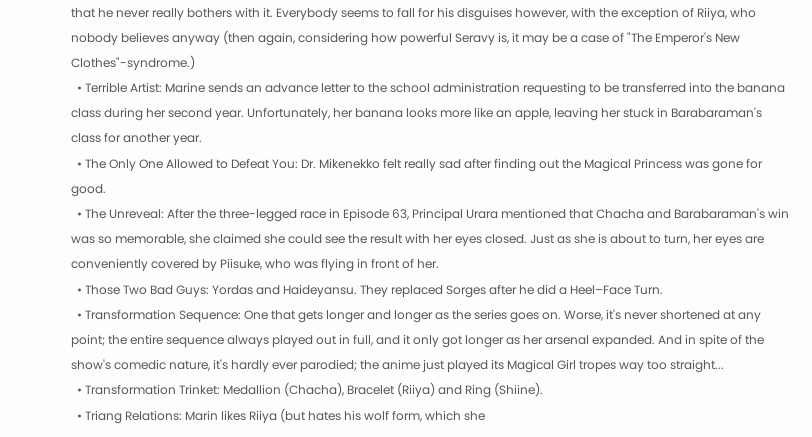that he never really bothers with it. Everybody seems to fall for his disguises however, with the exception of Riiya, who nobody believes anyway (then again, considering how powerful Seravy is, it may be a case of "The Emperor's New Clothes"-syndrome.)
  • Terrible Artist: Marine sends an advance letter to the school administration requesting to be transferred into the banana class during her second year. Unfortunately, her banana looks more like an apple, leaving her stuck in Barabaraman's class for another year.
  • The Only One Allowed to Defeat You: Dr. Mikenekko felt really sad after finding out the Magical Princess was gone for good.
  • The Unreveal: After the three-legged race in Episode 63, Principal Urara mentioned that Chacha and Barabaraman's win was so memorable, she claimed she could see the result with her eyes closed. Just as she is about to turn, her eyes are conveniently covered by Piisuke, who was flying in front of her.
  • Those Two Bad Guys: Yordas and Haideyansu. They replaced Sorges after he did a Heel–Face Turn.
  • Transformation Sequence: One that gets longer and longer as the series goes on. Worse, it's never shortened at any point; the entire sequence always played out in full, and it only got longer as her arsenal expanded. And in spite of the show's comedic nature, it's hardly ever parodied; the anime just played its Magical Girl tropes way too straight...
  • Transformation Trinket: Medallion (Chacha), Bracelet (Riiya) and Ring (Shiine).
  • Triang Relations: Marin likes Riiya (but hates his wolf form, which she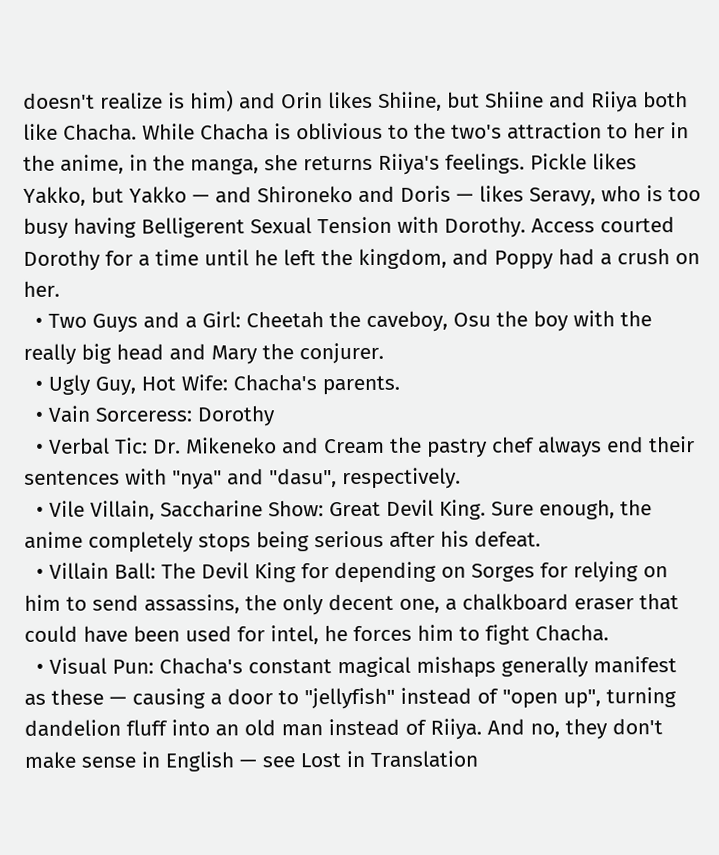doesn't realize is him) and Orin likes Shiine, but Shiine and Riiya both like Chacha. While Chacha is oblivious to the two's attraction to her in the anime, in the manga, she returns Riiya's feelings. Pickle likes Yakko, but Yakko — and Shironeko and Doris — likes Seravy, who is too busy having Belligerent Sexual Tension with Dorothy. Access courted Dorothy for a time until he left the kingdom, and Poppy had a crush on her.
  • Two Guys and a Girl: Cheetah the caveboy, Osu the boy with the really big head and Mary the conjurer.
  • Ugly Guy, Hot Wife: Chacha's parents.
  • Vain Sorceress: Dorothy
  • Verbal Tic: Dr. Mikeneko and Cream the pastry chef always end their sentences with "nya" and "dasu", respectively.
  • Vile Villain, Saccharine Show: Great Devil King. Sure enough, the anime completely stops being serious after his defeat.
  • Villain Ball: The Devil King for depending on Sorges for relying on him to send assassins, the only decent one, a chalkboard eraser that could have been used for intel, he forces him to fight Chacha.
  • Visual Pun: Chacha's constant magical mishaps generally manifest as these — causing a door to "jellyfish" instead of "open up", turning dandelion fluff into an old man instead of Riiya. And no, they don't make sense in English — see Lost in Translation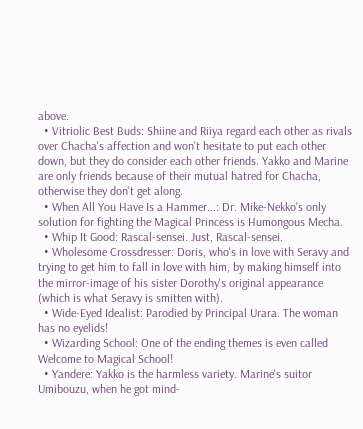above.
  • Vitriolic Best Buds: Shiine and Riiya regard each other as rivals over Chacha's affection and won't hesitate to put each other down, but they do consider each other friends. Yakko and Marine are only friends because of their mutual hatred for Chacha, otherwise they don't get along.
  • When All You Have Is a Hammer...: Dr. Mike-Nekko's only solution for fighting the Magical Princess is Humongous Mecha.
  • Whip It Good: Rascal-sensei. Just, Rascal-sensei.
  • Wholesome Crossdresser: Doris, who's in love with Seravy and trying to get him to fall in love with him, by making himself into the mirror-image of his sister Dorothy's original appearance (which is what Seravy is smitten with).
  • Wide-Eyed Idealist: Parodied by Principal Urara. The woman has no eyelids!
  • Wizarding School: One of the ending themes is even called Welcome to Magical School!
  • Yandere: Yakko is the harmless variety. Marine's suitor Umibouzu, when he got mind-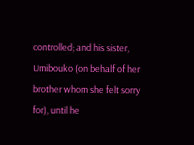controlled; and his sister, Umibouko (on behalf of her brother whom she felt sorry for), until he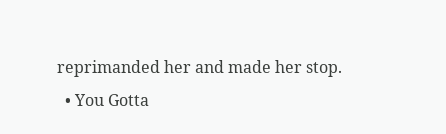reprimanded her and made her stop.
  • You Gotta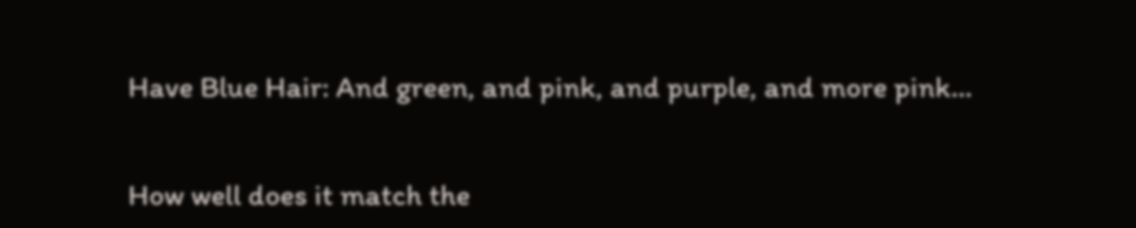Have Blue Hair: And green, and pink, and purple, and more pink...


How well does it match the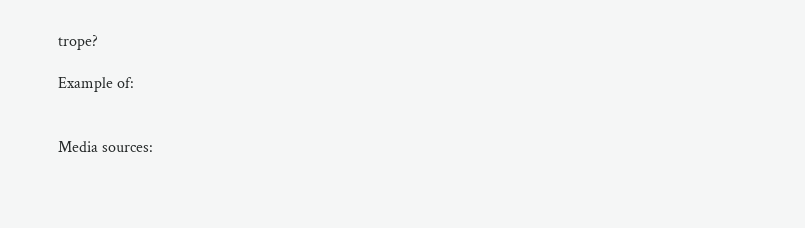trope?

Example of:


Media sources: